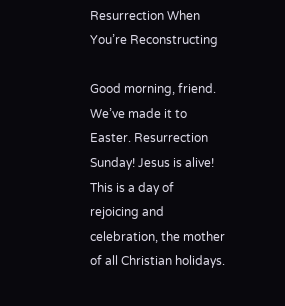Resurrection When You’re Reconstructing

Good morning, friend. We’ve made it to Easter. Resurrection Sunday! Jesus is alive! This is a day of rejoicing and celebration, the mother of all Christian holidays.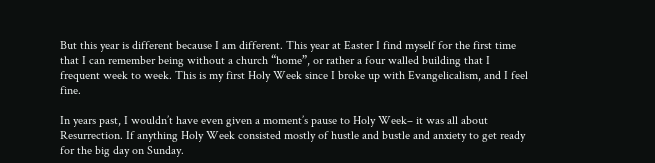But this year is different because I am different. This year at Easter I find myself for the first time that I can remember being without a church “home”, or rather a four walled building that I frequent week to week. This is my first Holy Week since I broke up with Evangelicalism, and I feel fine.

In years past, I wouldn’t have even given a moment’s pause to Holy Week– it was all about Resurrection. If anything Holy Week consisted mostly of hustle and bustle and anxiety to get ready for the big day on Sunday.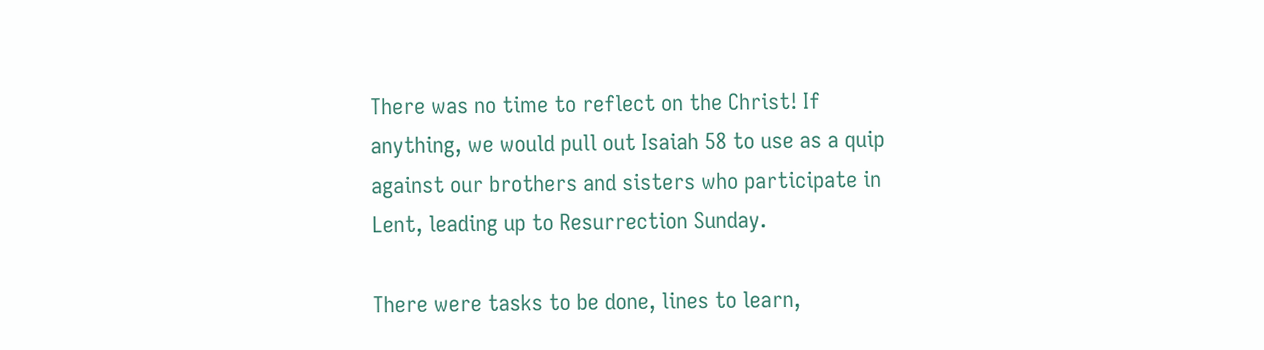There was no time to reflect on the Christ! If anything, we would pull out Isaiah 58 to use as a quip against our brothers and sisters who participate in Lent, leading up to Resurrection Sunday.

There were tasks to be done, lines to learn,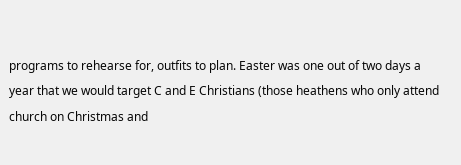programs to rehearse for, outfits to plan. Easter was one out of two days a year that we would target C and E Christians (those heathens who only attend church on Christmas and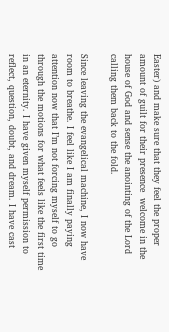Easter) and make sure that they feel the proper amount of guilt for their presence  welcome in the house of God and sense the anointing of the Lord calling them back to the fold.

Since leaving the evangelical machine, I now have room to breathe. I feel like I am finally paying attention now that I’m not forcing myself to go through the motions for what feels like the first time in an eternity. I have given myself permission to reflect, question, doubt, and dream. I have cast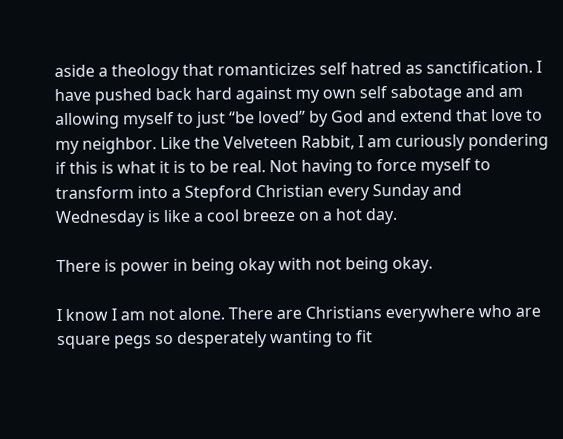aside a theology that romanticizes self hatred as sanctification. I have pushed back hard against my own self sabotage and am allowing myself to just “be loved” by God and extend that love to my neighbor. Like the Velveteen Rabbit, I am curiously pondering if this is what it is to be real. Not having to force myself to transform into a Stepford Christian every Sunday and Wednesday is like a cool breeze on a hot day.

There is power in being okay with not being okay.

I know I am not alone. There are Christians everywhere who are square pegs so desperately wanting to fit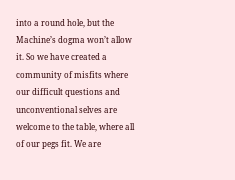into a round hole, but the Machine’s dogma won’t allow it. So we have created a community of misfits where our difficult questions and unconventional selves are welcome to the table, where all of our pegs fit. We are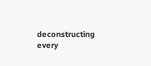deconstructing every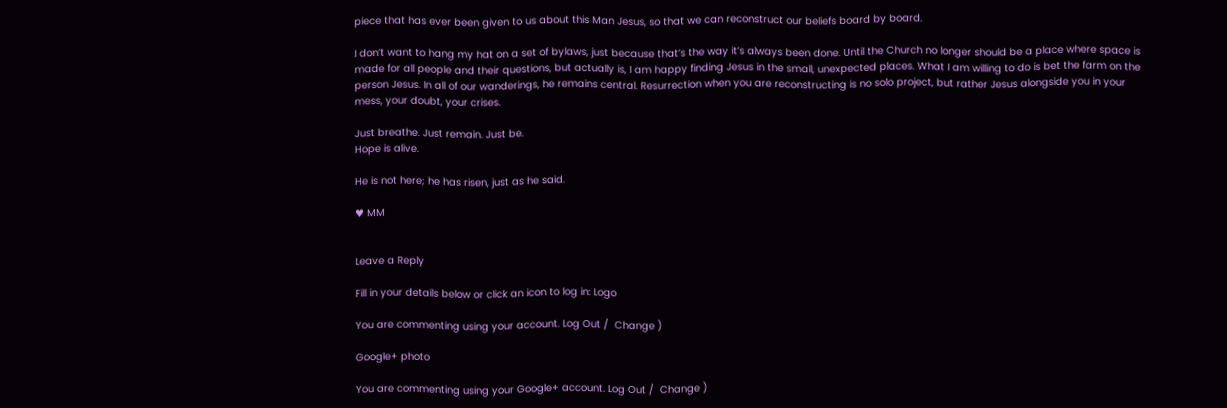piece that has ever been given to us about this Man Jesus, so that we can reconstruct our beliefs board by board.

I don’t want to hang my hat on a set of bylaws, just because that’s the way it’s always been done. Until the Church no longer should be a place where space is made for all people and their questions, but actually is, I am happy finding Jesus in the small, unexpected places. What I am willing to do is bet the farm on the person Jesus. In all of our wanderings, he remains central. Resurrection when you are reconstructing is no solo project, but rather Jesus alongside you in your mess, your doubt, your crises.

Just breathe. Just remain. Just be.
Hope is alive.

He is not here; he has risen, just as he said.

♥ MM


Leave a Reply

Fill in your details below or click an icon to log in: Logo

You are commenting using your account. Log Out /  Change )

Google+ photo

You are commenting using your Google+ account. Log Out /  Change )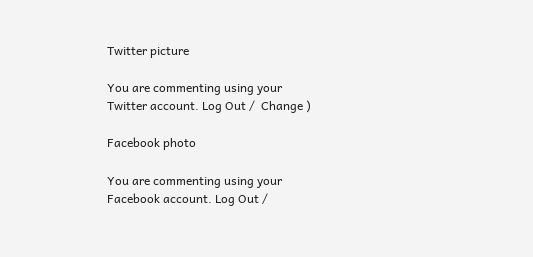Twitter picture

You are commenting using your Twitter account. Log Out /  Change )

Facebook photo

You are commenting using your Facebook account. Log Out /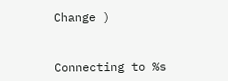Change )


Connecting to %s